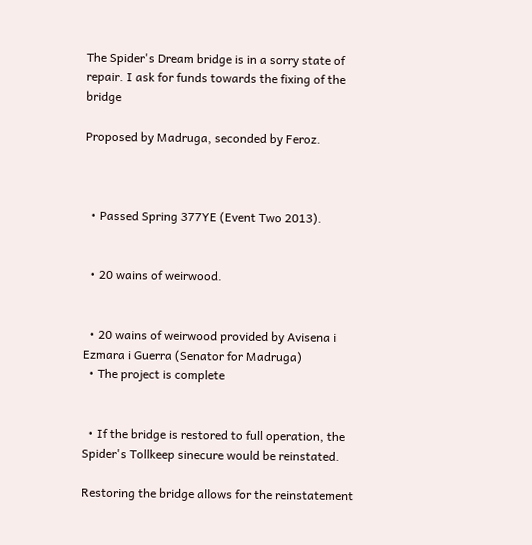The Spider's Dream bridge is in a sorry state of repair. I ask for funds towards the fixing of the bridge

Proposed by Madruga, seconded by Feroz.



  • Passed Spring 377YE (Event Two 2013).


  • 20 wains of weirwood.


  • 20 wains of weirwood provided by Avisena i Ezmara i Guerra (Senator for Madruga)
  • The project is complete


  • If the bridge is restored to full operation, the Spider's Tollkeep sinecure would be reinstated.

Restoring the bridge allows for the reinstatement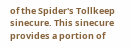of the Spider's Tollkeep sinecure. This sinecure provides a portion of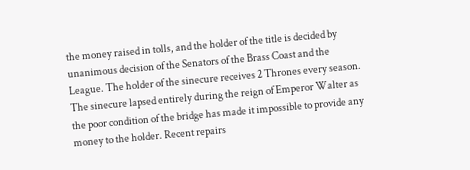the money raised in tolls, and the holder of the title is decided by unanimous decision of the Senators of the Brass Coast and the League. The holder of the sinecure receives 2 Thrones every season. The sinecure lapsed entirely during the reign of Emperor Walter as the poor condition of the bridge has made it impossible to provide any money to the holder. Recent repairs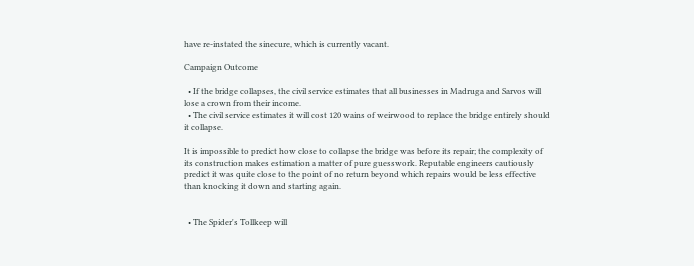have re-instated the sinecure, which is currently vacant.

Campaign Outcome

  • If the bridge collapses, the civil service estimates that all businesses in Madruga and Sarvos will lose a crown from their income.
  • The civil service estimates it will cost 120 wains of weirwood to replace the bridge entirely should it collapse.

It is impossible to predict how close to collapse the bridge was before its repair; the complexity of its construction makes estimation a matter of pure guesswork. Reputable engineers cautiously predict it was quite close to the point of no return beyond which repairs would be less effective than knocking it down and starting again.


  • The Spider's Tollkeep will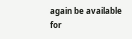again be available for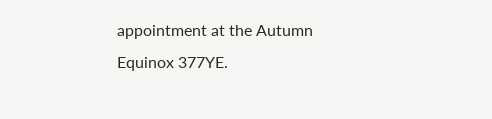appointment at the Autumn Equinox 377YE.